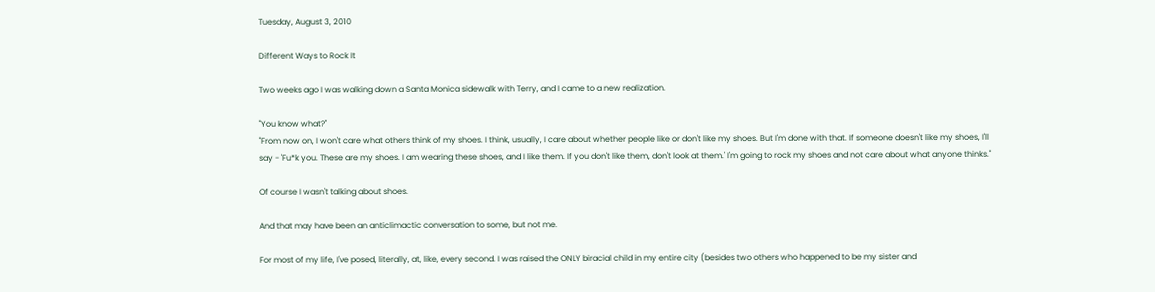Tuesday, August 3, 2010

Different Ways to Rock It

Two weeks ago I was walking down a Santa Monica sidewalk with Terry, and I came to a new realization.

"You know what?"
"From now on, I won't care what others think of my shoes. I think, usually, I care about whether people like or don't like my shoes. But I'm done with that. If someone doesn't like my shoes, I'll say - 'Fu*k you. These are my shoes. I am wearing these shoes, and I like them. If you don't like them, don't look at them.' I'm going to rock my shoes and not care about what anyone thinks."

Of course I wasn't talking about shoes.

And that may have been an anticlimactic conversation to some, but not me.

For most of my life, I've posed, literally, at, like, every second. I was raised the ONLY biracial child in my entire city (besides two others who happened to be my sister and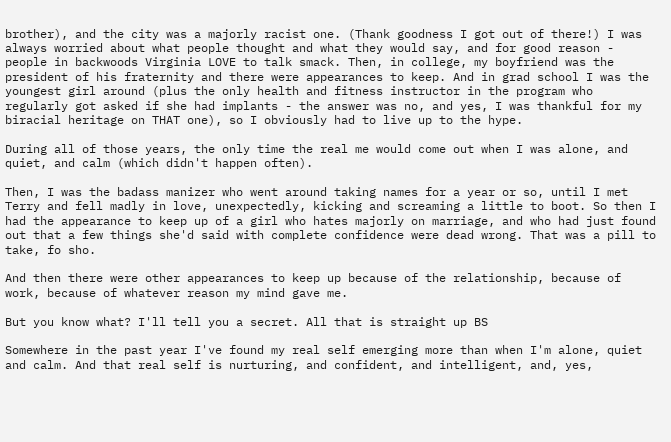brother), and the city was a majorly racist one. (Thank goodness I got out of there!) I was always worried about what people thought and what they would say, and for good reason - people in backwoods Virginia LOVE to talk smack. Then, in college, my boyfriend was the president of his fraternity and there were appearances to keep. And in grad school I was the youngest girl around (plus the only health and fitness instructor in the program who regularly got asked if she had implants - the answer was no, and yes, I was thankful for my biracial heritage on THAT one), so I obviously had to live up to the hype.

During all of those years, the only time the real me would come out when I was alone, and quiet, and calm (which didn't happen often).

Then, I was the badass manizer who went around taking names for a year or so, until I met Terry and fell madly in love, unexpectedly, kicking and screaming a little to boot. So then I had the appearance to keep up of a girl who hates majorly on marriage, and who had just found out that a few things she'd said with complete confidence were dead wrong. That was a pill to take, fo sho.

And then there were other appearances to keep up because of the relationship, because of work, because of whatever reason my mind gave me.

But you know what? I'll tell you a secret. All that is straight up BS

Somewhere in the past year I've found my real self emerging more than when I'm alone, quiet and calm. And that real self is nurturing, and confident, and intelligent, and, yes,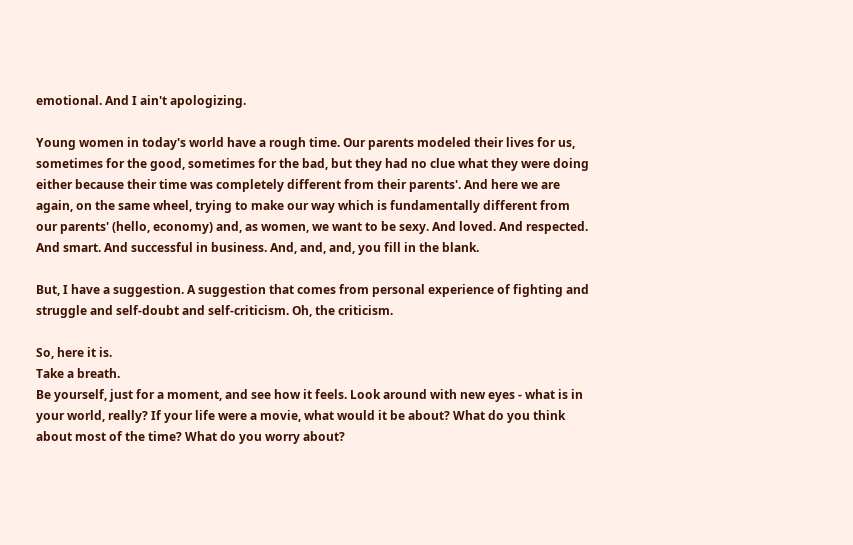emotional. And I ain't apologizing.

Young women in today's world have a rough time. Our parents modeled their lives for us, sometimes for the good, sometimes for the bad, but they had no clue what they were doing either because their time was completely different from their parents'. And here we are again, on the same wheel, trying to make our way which is fundamentally different from our parents' (hello, economy) and, as women, we want to be sexy. And loved. And respected. And smart. And successful in business. And, and, and, you fill in the blank.

But, I have a suggestion. A suggestion that comes from personal experience of fighting and struggle and self-doubt and self-criticism. Oh, the criticism.

So, here it is.
Take a breath.
Be yourself, just for a moment, and see how it feels. Look around with new eyes - what is in your world, really? If your life were a movie, what would it be about? What do you think about most of the time? What do you worry about?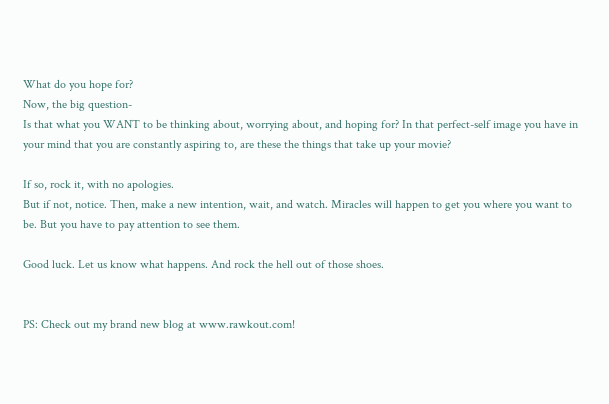What do you hope for?
Now, the big question-
Is that what you WANT to be thinking about, worrying about, and hoping for? In that perfect-self image you have in your mind that you are constantly aspiring to, are these the things that take up your movie?

If so, rock it, with no apologies.
But if not, notice. Then, make a new intention, wait, and watch. Miracles will happen to get you where you want to be. But you have to pay attention to see them.

Good luck. Let us know what happens. And rock the hell out of those shoes.


PS: Check out my brand new blog at www.rawkout.com!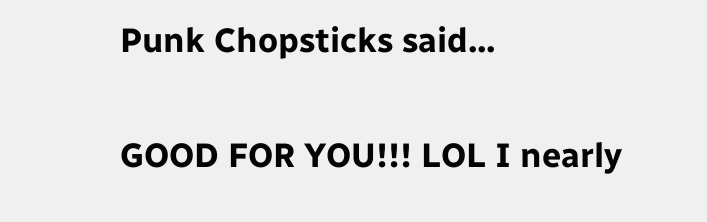Punk Chopsticks said...

GOOD FOR YOU!!! LOL I nearly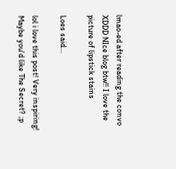lmao-ed after reading the convo XDDD NIce blog btw!! I love the picture of lipstick stains

Loes said...

lol i love this post! Very inspiring!
Maybe you'd like The Secret? ;p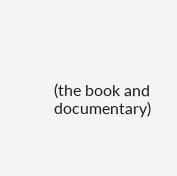(the book and documentary)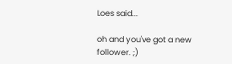Loes said...

oh and you've got a new follower. ;)